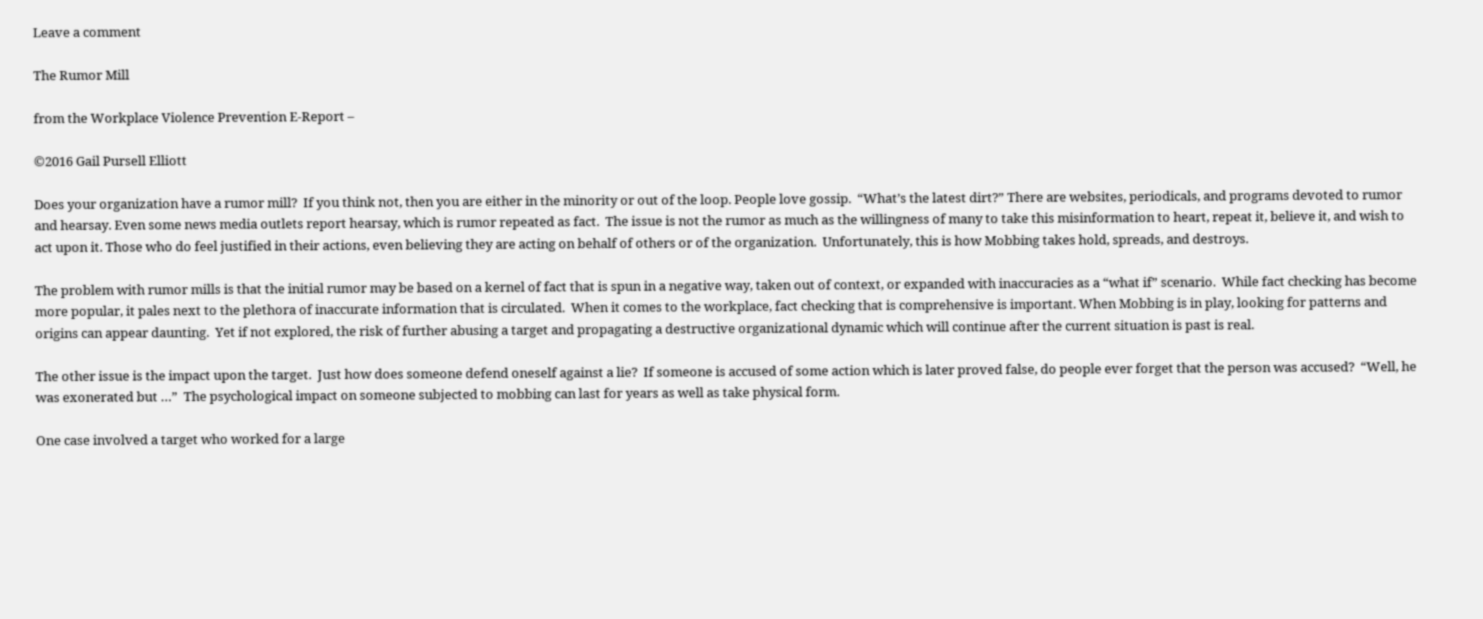Leave a comment

The Rumor Mill

from the Workplace Violence Prevention E-Report –

©2016 Gail Pursell Elliott

Does your organization have a rumor mill?  If you think not, then you are either in the minority or out of the loop. People love gossip.  “What’s the latest dirt?” There are websites, periodicals, and programs devoted to rumor and hearsay. Even some news media outlets report hearsay, which is rumor repeated as fact.  The issue is not the rumor as much as the willingness of many to take this misinformation to heart, repeat it, believe it, and wish to act upon it. Those who do feel justified in their actions, even believing they are acting on behalf of others or of the organization.  Unfortunately, this is how Mobbing takes hold, spreads, and destroys.

The problem with rumor mills is that the initial rumor may be based on a kernel of fact that is spun in a negative way, taken out of context, or expanded with inaccuracies as a “what if” scenario.  While fact checking has become more popular, it pales next to the plethora of inaccurate information that is circulated.  When it comes to the workplace, fact checking that is comprehensive is important. When Mobbing is in play, looking for patterns and origins can appear daunting.  Yet if not explored, the risk of further abusing a target and propagating a destructive organizational dynamic which will continue after the current situation is past is real.

The other issue is the impact upon the target.  Just how does someone defend oneself against a lie?  If someone is accused of some action which is later proved false, do people ever forget that the person was accused?  “Well, he was exonerated but …”  The psychological impact on someone subjected to mobbing can last for years as well as take physical form.

One case involved a target who worked for a large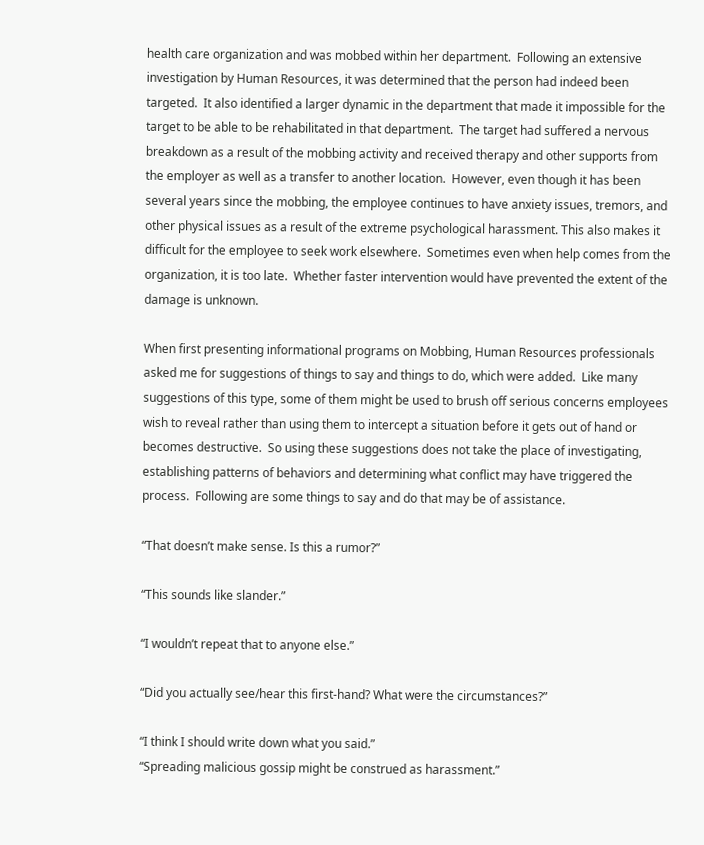health care organization and was mobbed within her department.  Following an extensive investigation by Human Resources, it was determined that the person had indeed been targeted.  It also identified a larger dynamic in the department that made it impossible for the target to be able to be rehabilitated in that department.  The target had suffered a nervous breakdown as a result of the mobbing activity and received therapy and other supports from the employer as well as a transfer to another location.  However, even though it has been several years since the mobbing, the employee continues to have anxiety issues, tremors, and other physical issues as a result of the extreme psychological harassment. This also makes it difficult for the employee to seek work elsewhere.  Sometimes even when help comes from the organization, it is too late.  Whether faster intervention would have prevented the extent of the damage is unknown.

When first presenting informational programs on Mobbing, Human Resources professionals asked me for suggestions of things to say and things to do, which were added.  Like many suggestions of this type, some of them might be used to brush off serious concerns employees wish to reveal rather than using them to intercept a situation before it gets out of hand or becomes destructive.  So using these suggestions does not take the place of investigating, establishing patterns of behaviors and determining what conflict may have triggered the process.  Following are some things to say and do that may be of assistance.

“That doesn’t make sense. Is this a rumor?”

“This sounds like slander.”

“I wouldn’t repeat that to anyone else.”

“Did you actually see/hear this first-hand? What were the circumstances?”

“I think I should write down what you said.”
“Spreading malicious gossip might be construed as harassment.”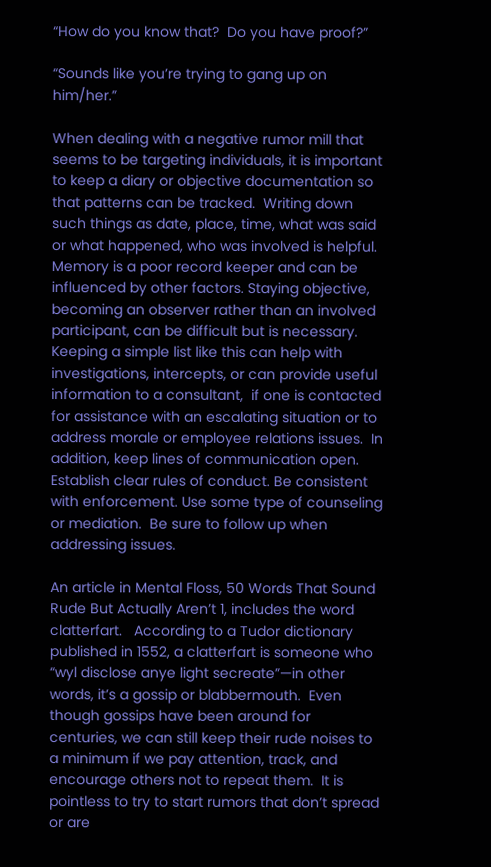“How do you know that?  Do you have proof?”

“Sounds like you’re trying to gang up on him/her.”

When dealing with a negative rumor mill that seems to be targeting individuals, it is important to keep a diary or objective documentation so that patterns can be tracked.  Writing down such things as date, place, time, what was said or what happened, who was involved is helpful.  Memory is a poor record keeper and can be influenced by other factors. Staying objective, becoming an observer rather than an involved participant, can be difficult but is necessary.  Keeping a simple list like this can help with investigations, intercepts, or can provide useful information to a consultant,  if one is contacted for assistance with an escalating situation or to address morale or employee relations issues.  In addition, keep lines of communication open. Establish clear rules of conduct. Be consistent with enforcement. Use some type of counseling or mediation.  Be sure to follow up when addressing issues.

An article in Mental Floss, 50 Words That Sound Rude But Actually Aren’t 1, includes the word clatterfart.   According to a Tudor dictionary published in 1552, a clatterfart is someone who “wyl disclose anye light secreate”—in other words, it’s a gossip or blabbermouth.  Even though gossips have been around for centuries, we can still keep their rude noises to a minimum if we pay attention, track, and encourage others not to repeat them.  It is pointless to try to start rumors that don’t spread or are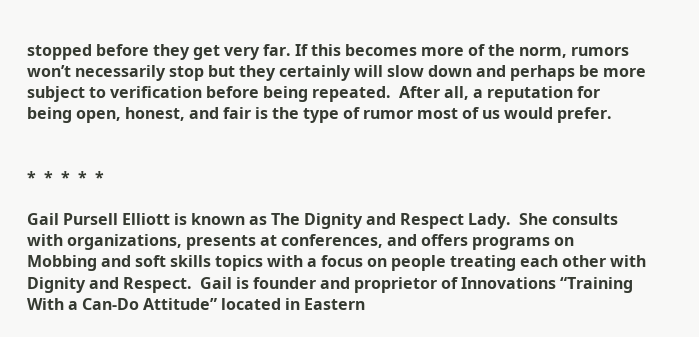stopped before they get very far. If this becomes more of the norm, rumors won’t necessarily stop but they certainly will slow down and perhaps be more subject to verification before being repeated.  After all, a reputation for being open, honest, and fair is the type of rumor most of us would prefer.


*  *  *  *  *

Gail Pursell Elliott is known as The Dignity and Respect Lady.  She consults with organizations, presents at conferences, and offers programs on Mobbing and soft skills topics with a focus on people treating each other with Dignity and Respect.  Gail is founder and proprietor of Innovations “Training With a Can-Do Attitude” located in Eastern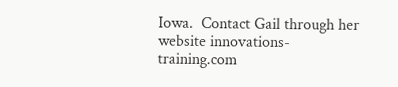Iowa.  Contact Gail through her website innovations-training.com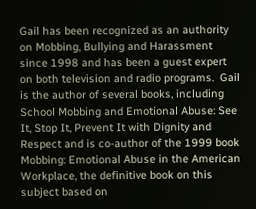Gail has been recognized as an authority on Mobbing, Bullying and Harassment since 1998 and has been a guest expert on both television and radio programs.  Gail is the author of several books, including School Mobbing and Emotional Abuse: See It, Stop It, Prevent It with Dignity and Respect and is co-author of the 1999 book Mobbing: Emotional Abuse in the American Workplace, the definitive book on this subject based on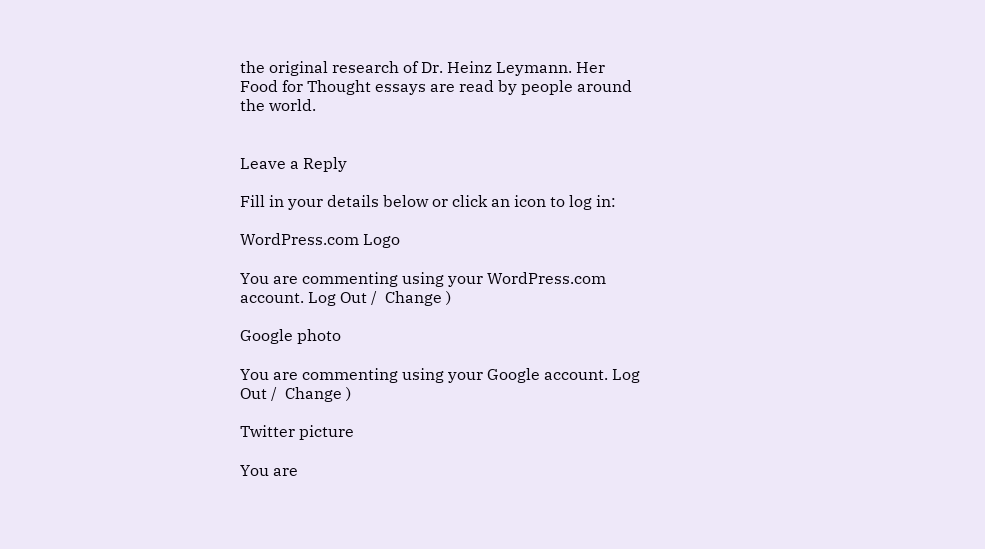the original research of Dr. Heinz Leymann. Her Food for Thought essays are read by people around the world.


Leave a Reply

Fill in your details below or click an icon to log in:

WordPress.com Logo

You are commenting using your WordPress.com account. Log Out /  Change )

Google photo

You are commenting using your Google account. Log Out /  Change )

Twitter picture

You are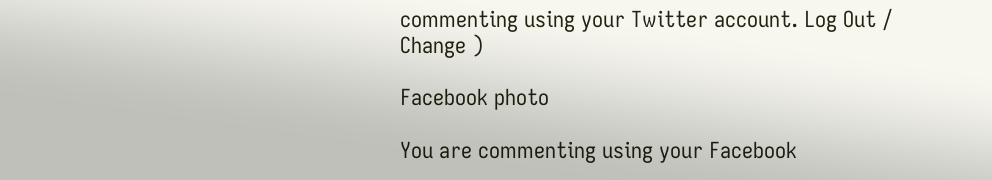commenting using your Twitter account. Log Out /  Change )

Facebook photo

You are commenting using your Facebook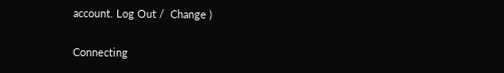account. Log Out /  Change )

Connecting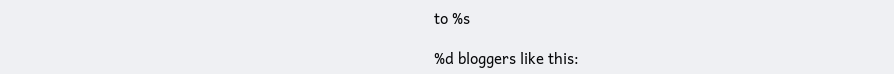to %s

%d bloggers like this: